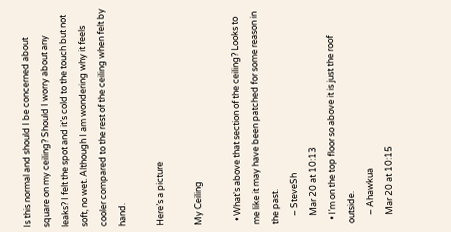Is this normal and should I be concerned about square on my ceiling? Should I worry about any leaks? I felt the spot and it’s cold to the touch but not soft, no wet. Although I am wondering why it feels cooler compared to the rest of the ceiling when felt by hand.

Here’s a picture

My Ceiling

  • What's above that section of the ceiling? Looks to me like it may have been patched for some reason in the past.
    – SteveSh
    Mar 20 at 10:13
  • I’m on the top floor so above it is just the roof outside.
    – Ahawkua
    Mar 20 at 10:15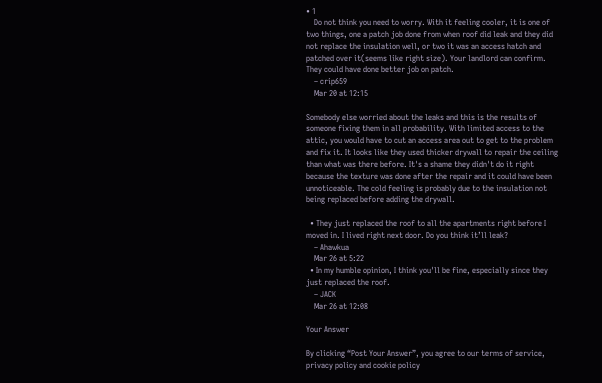• 1
    Do not think you need to worry. With it feeling cooler, it is one of two things, one a patch job done from when roof did leak and they did not replace the insulation well, or two it was an access hatch and patched over it(seems like right size). Your landlord can confirm. They could have done better job on patch.
    – crip659
    Mar 20 at 12:15

Somebody else worried about the leaks and this is the results of someone fixing them in all probability. With limited access to the attic, you would have to cut an access area out to get to the problem and fix it. It looks like they used thicker drywall to repair the ceiling than what was there before. It's a shame they didn't do it right because the texture was done after the repair and it could have been unnoticeable. The cold feeling is probably due to the insulation not being replaced before adding the drywall.

  • They just replaced the roof to all the apartments right before I moved in. I lived right next door. Do you think it’ll leak?
    – Ahawkua
    Mar 26 at 5:22
  • In my humble opinion, I think you'll be fine, especially since they just replaced the roof.
    – JACK
    Mar 26 at 12:08

Your Answer

By clicking “Post Your Answer”, you agree to our terms of service, privacy policy and cookie policy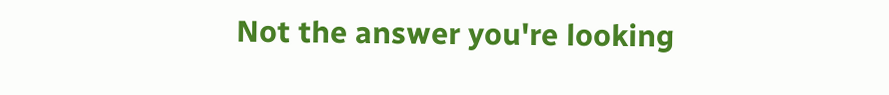Not the answer you're looking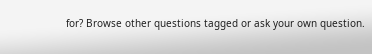for? Browse other questions tagged or ask your own question.